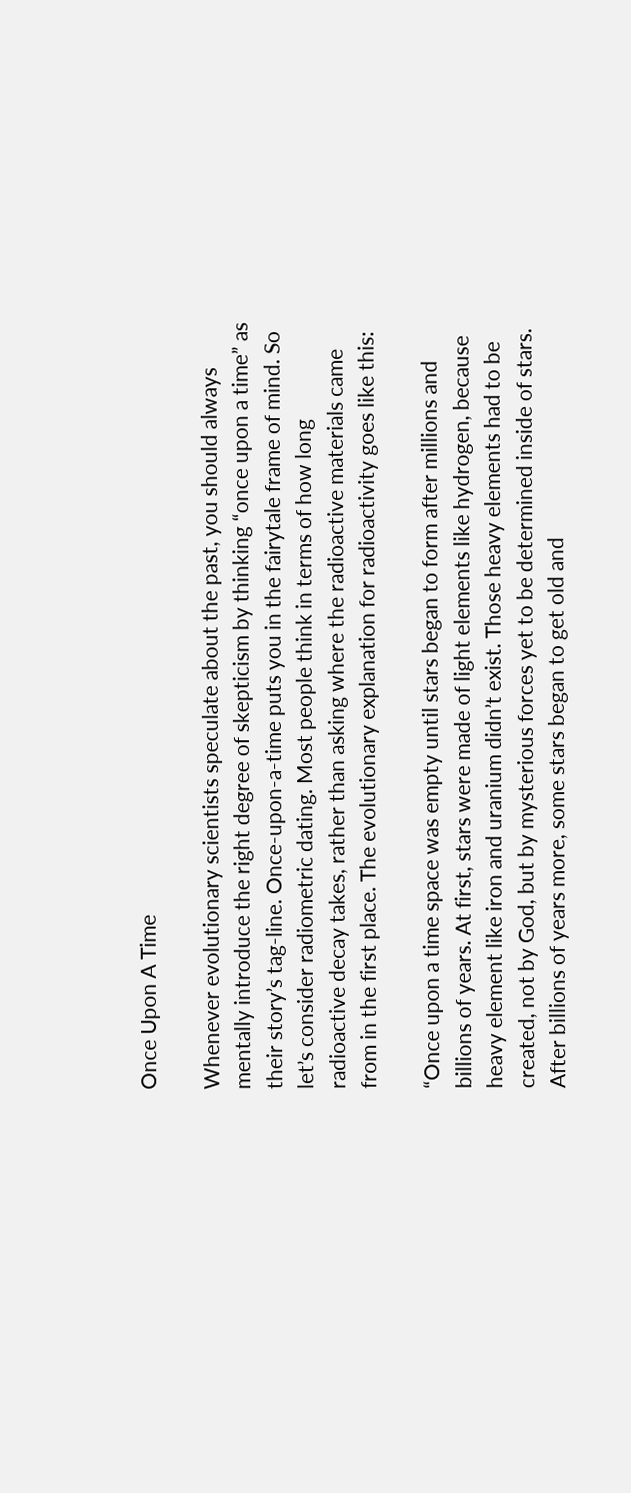Once Upon A Time

Whenever evolutionary scientists speculate about the past, you should always mentally introduce the right degree of skepticism by thinking “once upon a time” as their story’s tag-line. Once-upon-a-time puts you in the fairytale frame of mind. So let’s consider radiometric dating. Most people think in terms of how long radioactive decay takes, rather than asking where the radioactive materials came from in the first place. The evolutionary explanation for radioactivity goes like this:

“Once upon a time space was empty until stars began to form after millions and billions of years. At first, stars were made of light elements like hydrogen, because heavy element like iron and uranium didn’t exist. Those heavy elements had to be created, not by God, but by mysterious forces yet to be determined inside of stars. After billions of years more, some stars began to get old and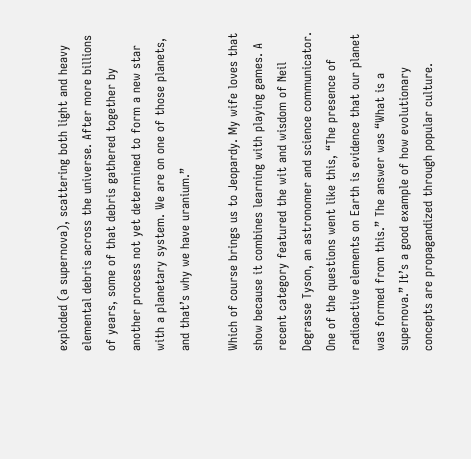exploded (a supernova), scattering both light and heavy elemental debris across the universe. After more billions of years, some of that debris gathered together by another process not yet determined to form a new star with a planetary system. We are on one of those planets, and that’s why we have uranium.”

Which of course brings us to Jeopardy. My wife loves that show because it combines learning with playing games. A recent category featured the wit and wisdom of Neil Degrasse Tyson, an astronomer and science communicator. One of the questions went like this, “The presence of radioactive elements on Earth is evidence that our planet was formed from this.” The answer was “What is a supernova.” It’s a good example of how evolutionary concepts are propagandized through popular culture.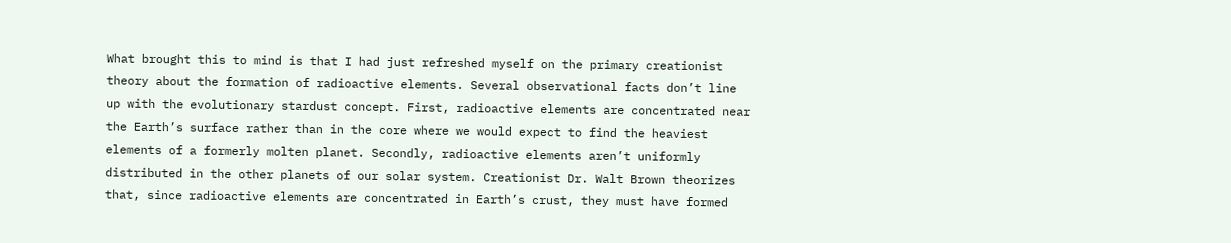What brought this to mind is that I had just refreshed myself on the primary creationist theory about the formation of radioactive elements. Several observational facts don’t line up with the evolutionary stardust concept. First, radioactive elements are concentrated near the Earth’s surface rather than in the core where we would expect to find the heaviest elements of a formerly molten planet. Secondly, radioactive elements aren’t uniformly distributed in the other planets of our solar system. Creationist Dr. Walt Brown theorizes that, since radioactive elements are concentrated in Earth’s crust, they must have formed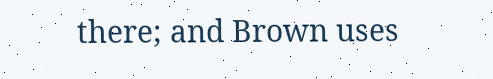there; and Brown uses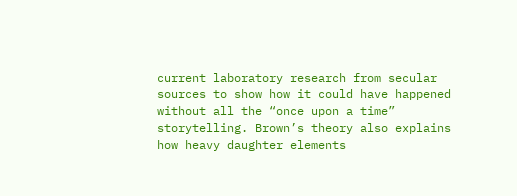current laboratory research from secular sources to show how it could have happened without all the “once upon a time” storytelling. Brown’s theory also explains how heavy daughter elements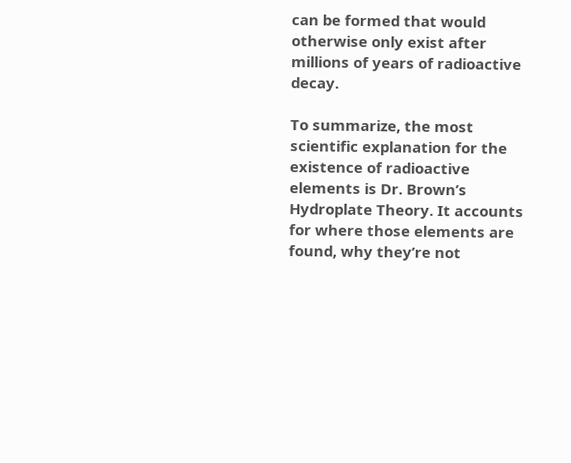can be formed that would otherwise only exist after millions of years of radioactive decay.

To summarize, the most scientific explanation for the existence of radioactive elements is Dr. Brown’s Hydroplate Theory. It accounts for where those elements are found, why they’re not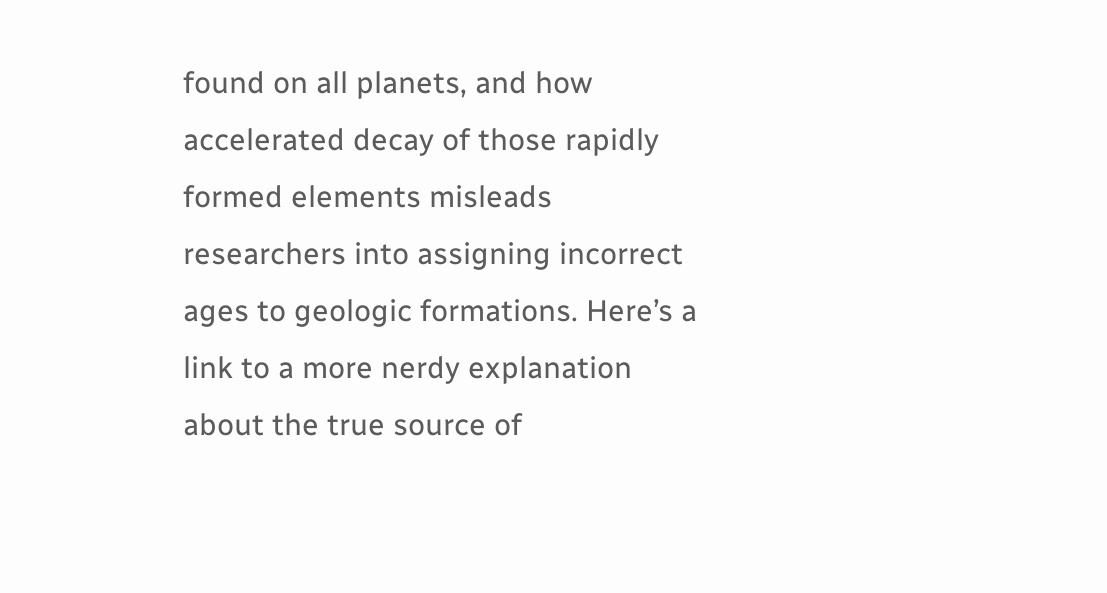found on all planets, and how accelerated decay of those rapidly formed elements misleads researchers into assigning incorrect ages to geologic formations. Here’s a link to a more nerdy explanation about the true source of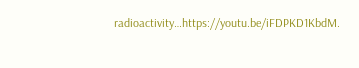radioactivity…https://youtu.be/iFDPKD1KbdM.